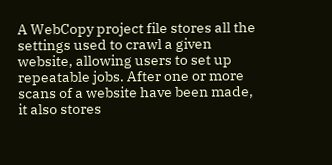A WebCopy project file stores all the settings used to crawl a given website, allowing users to set up repeatable jobs. After one or more scans of a website have been made, it also stores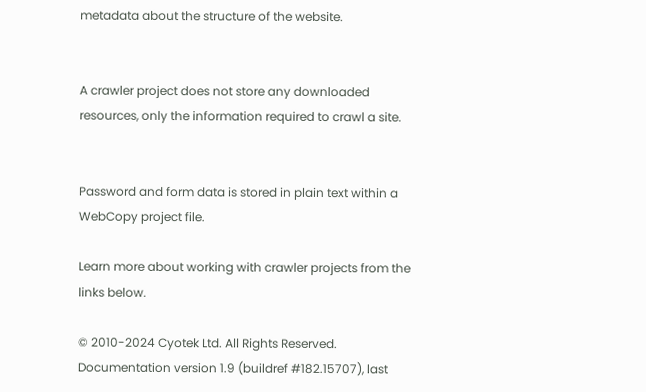metadata about the structure of the website.


A crawler project does not store any downloaded resources, only the information required to crawl a site.


Password and form data is stored in plain text within a WebCopy project file.

Learn more about working with crawler projects from the links below.

© 2010-2024 Cyotek Ltd. All Rights Reserved.
Documentation version 1.9 (buildref #182.15707), last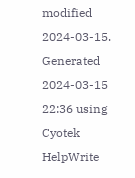modified 2024-03-15. Generated 2024-03-15 22:36 using Cyotek HelpWrite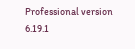Professional version 6.19.1